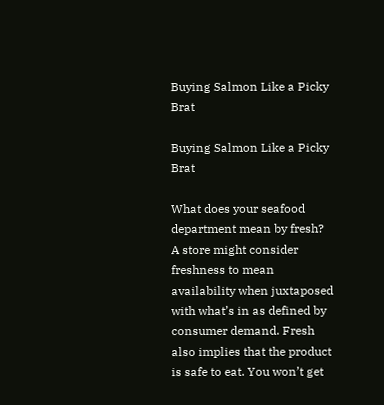Buying Salmon Like a Picky Brat

Buying Salmon Like a Picky Brat

What does your seafood department mean by fresh?
A store might consider freshness to mean availability when juxtaposed with what’s in as defined by consumer demand. Fresh also implies that the product is safe to eat. You won’t get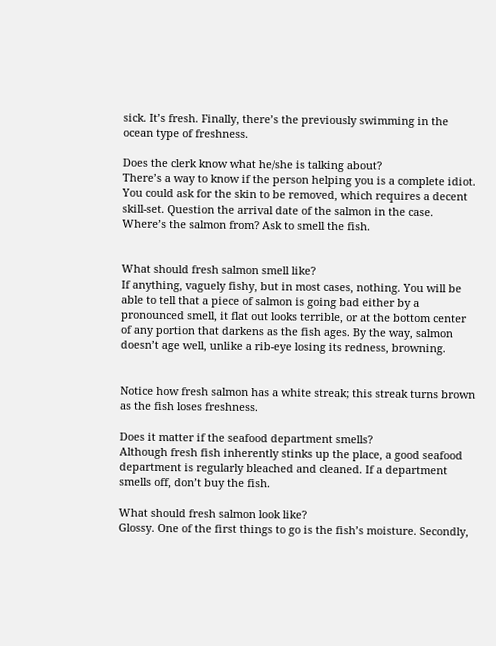sick. It’s fresh. Finally, there’s the previously swimming in the ocean type of freshness.

Does the clerk know what he/she is talking about?
There’s a way to know if the person helping you is a complete idiot. You could ask for the skin to be removed, which requires a decent skill-set. Question the arrival date of the salmon in the case. Where’s the salmon from? Ask to smell the fish.


What should fresh salmon smell like?
If anything, vaguely fishy, but in most cases, nothing. You will be able to tell that a piece of salmon is going bad either by a pronounced smell, it flat out looks terrible, or at the bottom center of any portion that darkens as the fish ages. By the way, salmon doesn’t age well, unlike a rib-eye losing its redness, browning.


Notice how fresh salmon has a white streak; this streak turns brown as the fish loses freshness.

Does it matter if the seafood department smells?
Although fresh fish inherently stinks up the place, a good seafood department is regularly bleached and cleaned. If a department smells off, don’t buy the fish.

What should fresh salmon look like?
Glossy. One of the first things to go is the fish’s moisture. Secondly,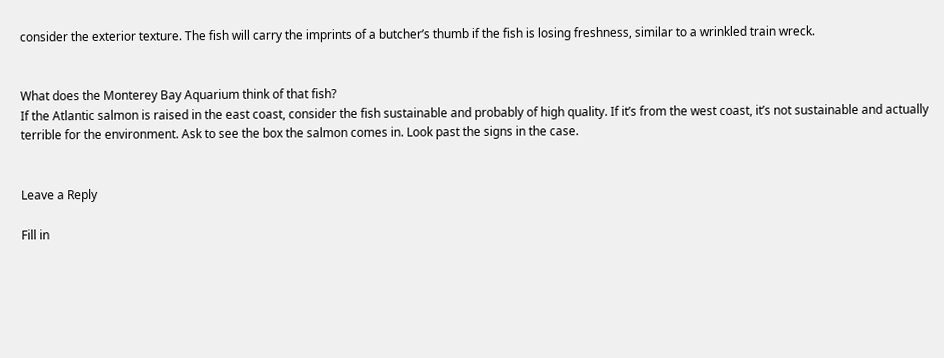consider the exterior texture. The fish will carry the imprints of a butcher’s thumb if the fish is losing freshness, similar to a wrinkled train wreck.


What does the Monterey Bay Aquarium think of that fish?
If the Atlantic salmon is raised in the east coast, consider the fish sustainable and probably of high quality. If it’s from the west coast, it’s not sustainable and actually terrible for the environment. Ask to see the box the salmon comes in. Look past the signs in the case.


Leave a Reply

Fill in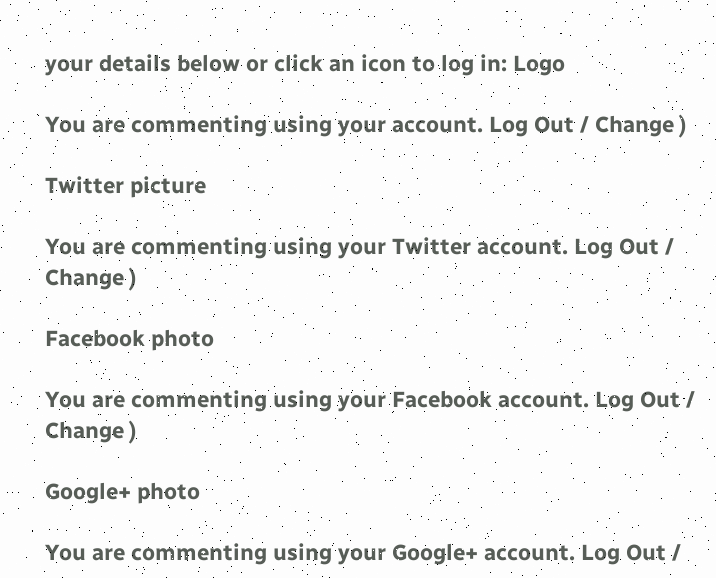your details below or click an icon to log in: Logo

You are commenting using your account. Log Out / Change )

Twitter picture

You are commenting using your Twitter account. Log Out / Change )

Facebook photo

You are commenting using your Facebook account. Log Out / Change )

Google+ photo

You are commenting using your Google+ account. Log Out /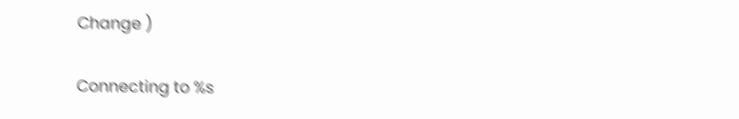Change )

Connecting to %s